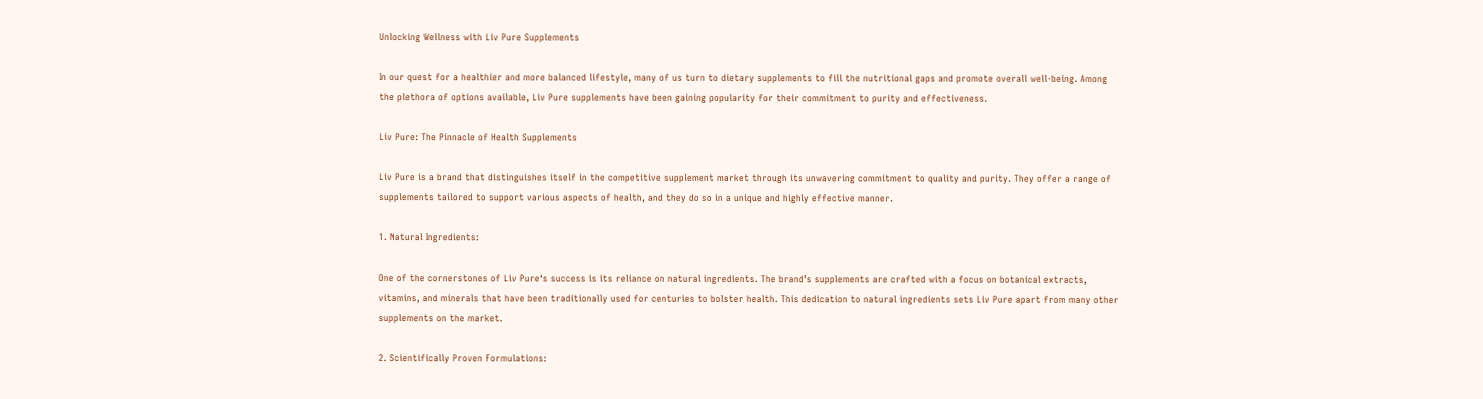Unlocking Wellness with Liv Pure Supplements

In our quest for a healthier and more balanced lifestyle, many of us turn to dietary supplements to fill the nutritional gaps and promote overall well-being. Among the plethora of options available, Liv Pure supplements have been gaining popularity for their commitment to purity and effectiveness.

Liv Pure: The Pinnacle of Health Supplements

Liv Pure is a brand that distinguishes itself in the competitive supplement market through its unwavering commitment to quality and purity. They offer a range of supplements tailored to support various aspects of health, and they do so in a unique and highly effective manner.

1. Natural Ingredients:

One of the cornerstones of Liv Pure‘s success is its reliance on natural ingredients. The brand’s supplements are crafted with a focus on botanical extracts, vitamins, and minerals that have been traditionally used for centuries to bolster health. This dedication to natural ingredients sets Liv Pure apart from many other supplements on the market.

2. Scientifically Proven Formulations: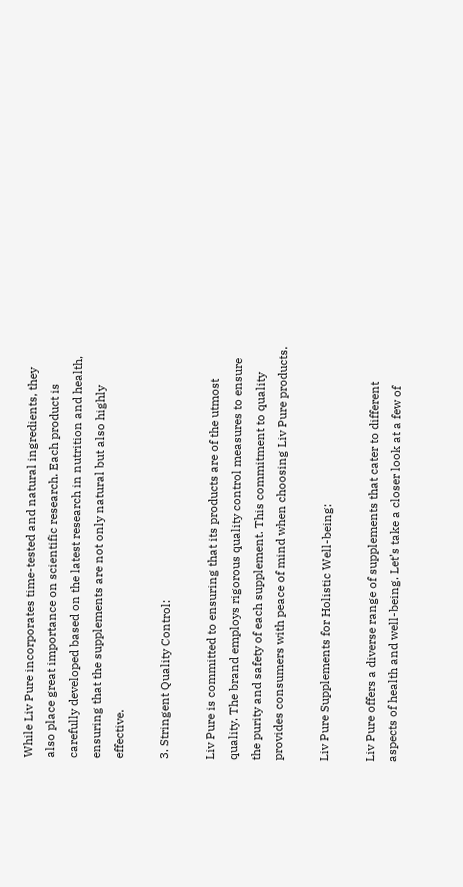While Liv Pure incorporates time-tested and natural ingredients, they also place great importance on scientific research. Each product is carefully developed based on the latest research in nutrition and health, ensuring that the supplements are not only natural but also highly effective.

3. Stringent Quality Control:

Liv Pure is committed to ensuring that its products are of the utmost quality. The brand employs rigorous quality control measures to ensure the purity and safety of each supplement. This commitment to quality provides consumers with peace of mind when choosing Liv Pure products.

Liv Pure Supplements for Holistic Well-being:

Liv Pure offers a diverse range of supplements that cater to different aspects of health and well-being. Let’s take a closer look at a few of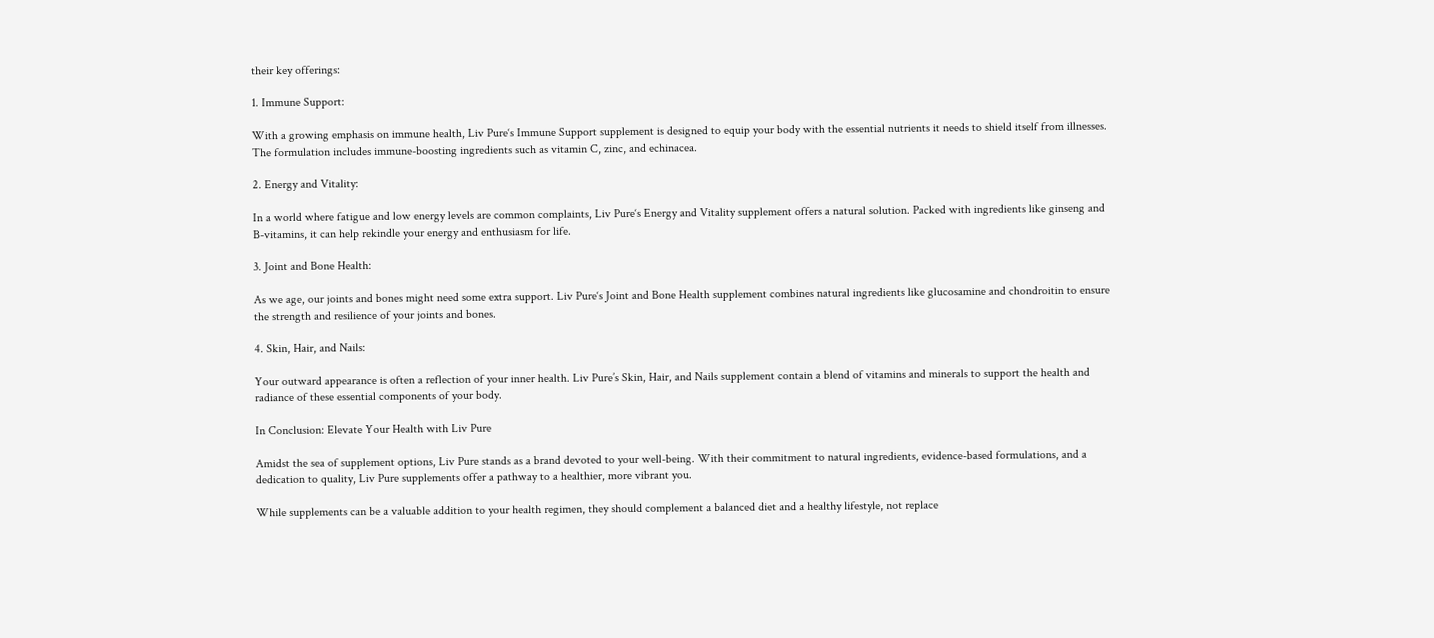their key offerings:

1. Immune Support:

With a growing emphasis on immune health, Liv Pure‘s Immune Support supplement is designed to equip your body with the essential nutrients it needs to shield itself from illnesses. The formulation includes immune-boosting ingredients such as vitamin C, zinc, and echinacea.

2. Energy and Vitality:

In a world where fatigue and low energy levels are common complaints, Liv Pure‘s Energy and Vitality supplement offers a natural solution. Packed with ingredients like ginseng and B-vitamins, it can help rekindle your energy and enthusiasm for life.

3. Joint and Bone Health:

As we age, our joints and bones might need some extra support. Liv Pure‘s Joint and Bone Health supplement combines natural ingredients like glucosamine and chondroitin to ensure the strength and resilience of your joints and bones.

4. Skin, Hair, and Nails:

Your outward appearance is often a reflection of your inner health. Liv Pure’s Skin, Hair, and Nails supplement contain a blend of vitamins and minerals to support the health and radiance of these essential components of your body.

In Conclusion: Elevate Your Health with Liv Pure

Amidst the sea of supplement options, Liv Pure stands as a brand devoted to your well-being. With their commitment to natural ingredients, evidence-based formulations, and a dedication to quality, Liv Pure supplements offer a pathway to a healthier, more vibrant you.

While supplements can be a valuable addition to your health regimen, they should complement a balanced diet and a healthy lifestyle, not replace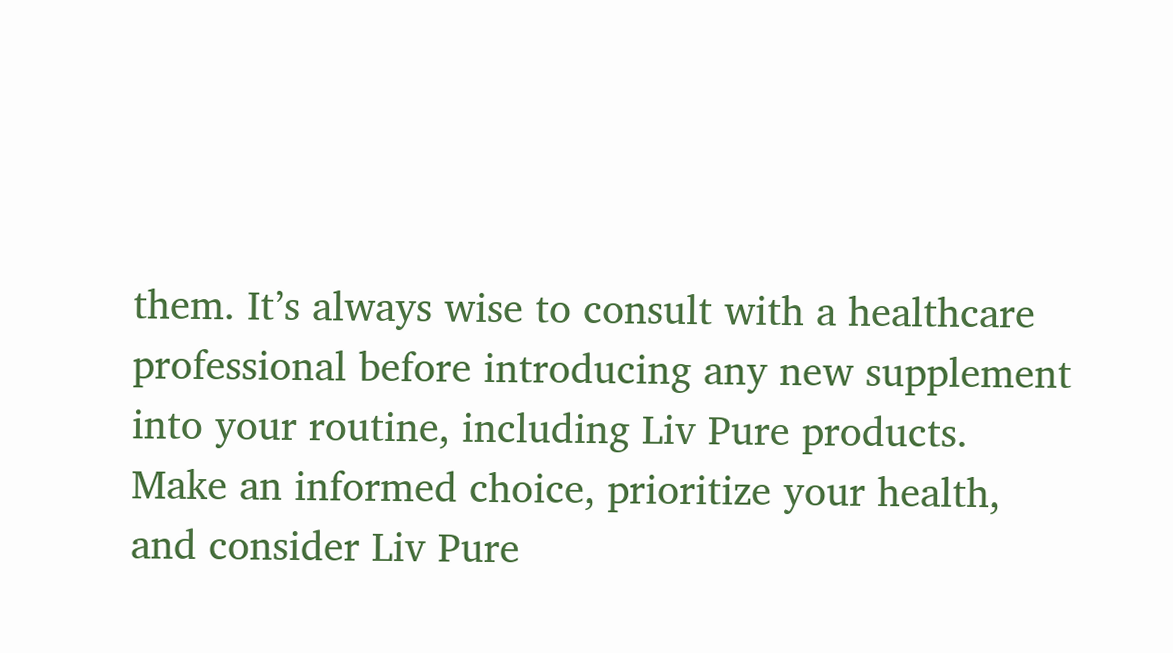them. It’s always wise to consult with a healthcare professional before introducing any new supplement into your routine, including Liv Pure products. Make an informed choice, prioritize your health, and consider Liv Pure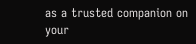as a trusted companion on your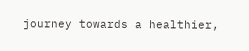journey towards a healthier,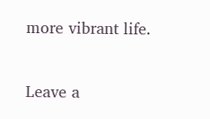more vibrant life.

Leave a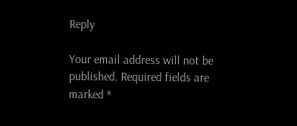Reply

Your email address will not be published. Required fields are marked *